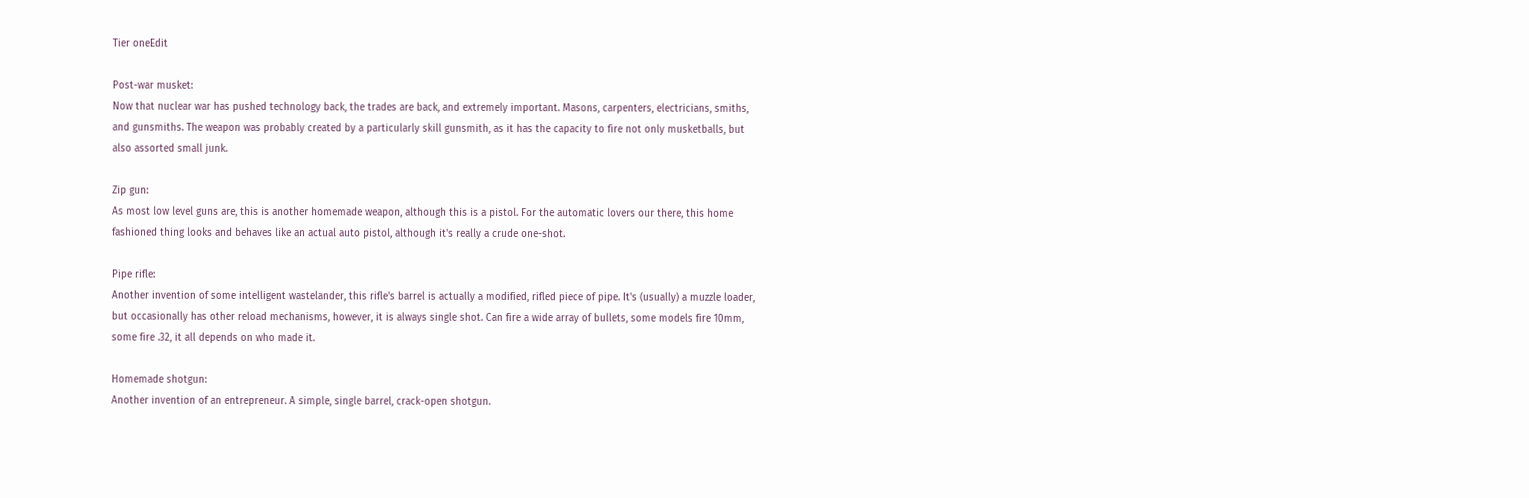Tier oneEdit

Post-war musket:
Now that nuclear war has pushed technology back, the trades are back, and extremely important. Masons, carpenters, electricians, smiths, and gunsmiths. The weapon was probably created by a particularly skill gunsmith, as it has the capacity to fire not only musketballs, but also assorted small junk.

Zip gun:
As most low level guns are, this is another homemade weapon, although this is a pistol. For the automatic lovers our there, this home fashioned thing looks and behaves like an actual auto pistol, although it's really a crude one-shot.

Pipe rifle:
Another invention of some intelligent wastelander, this rifle's barrel is actually a modified, rifled piece of pipe. It's (usually) a muzzle loader, but occasionally has other reload mechanisms, however, it is always single shot. Can fire a wide array of bullets, some models fire 10mm, some fire .32, it all depends on who made it.

Homemade shotgun:
Another invention of an entrepreneur. A simple, single barrel, crack-open shotgun.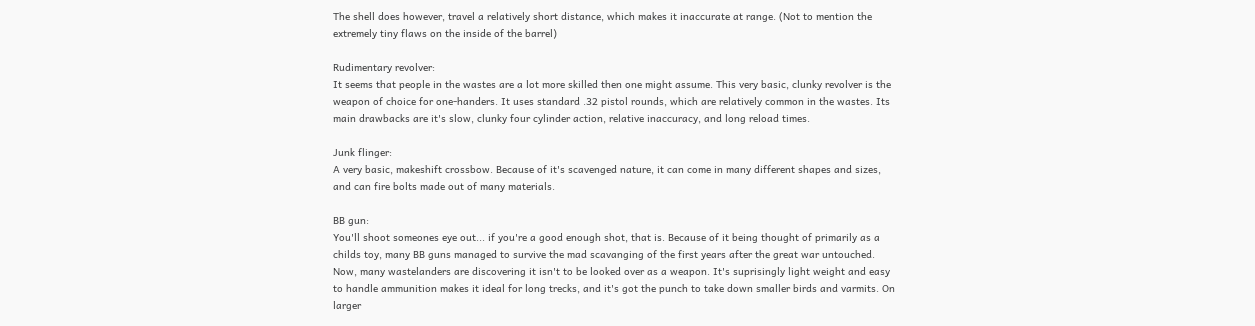The shell does however, travel a relatively short distance, which makes it inaccurate at range. (Not to mention the extremely tiny flaws on the inside of the barrel)

Rudimentary revolver:
It seems that people in the wastes are a lot more skilled then one might assume. This very basic, clunky revolver is the weapon of choice for one-handers. It uses standard .32 pistol rounds, which are relatively common in the wastes. Its main drawbacks are it's slow, clunky four cylinder action, relative inaccuracy, and long reload times.

Junk flinger:
A very basic, makeshift crossbow. Because of it's scavenged nature, it can come in many different shapes and sizes, and can fire bolts made out of many materials.

BB gun:
You'll shoot someones eye out... if you're a good enough shot, that is. Because of it being thought of primarily as a childs toy, many BB guns managed to survive the mad scavanging of the first years after the great war untouched. Now, many wastelanders are discovering it isn't to be looked over as a weapon. It's suprisingly light weight and easy to handle ammunition makes it ideal for long trecks, and it's got the punch to take down smaller birds and varmits. On larger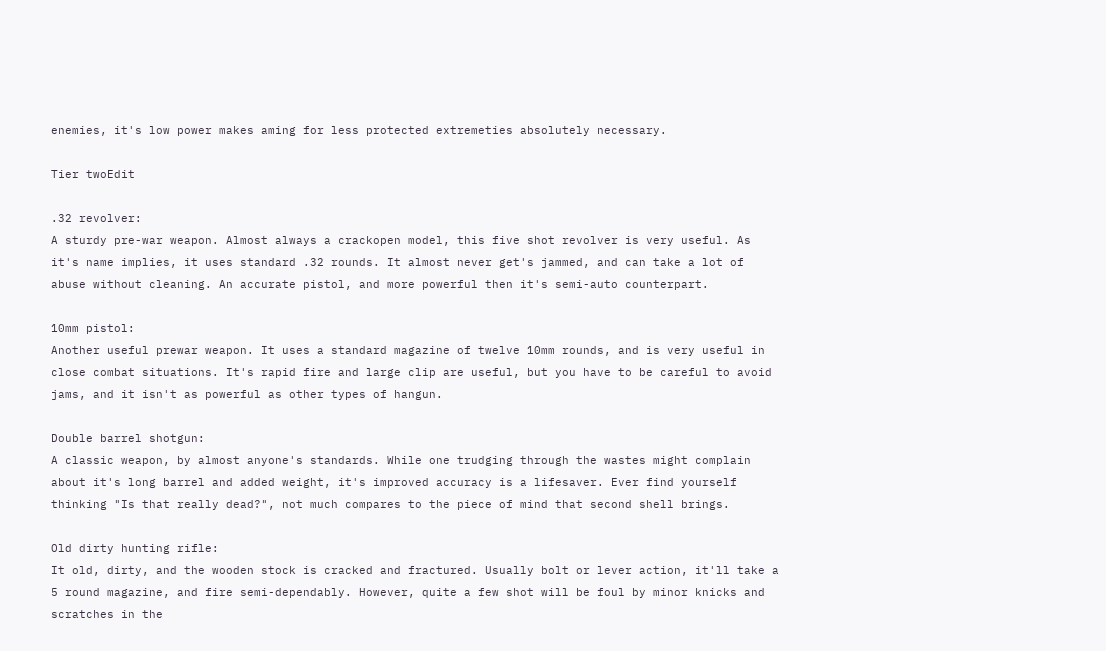enemies, it's low power makes aming for less protected extremeties absolutely necessary.

Tier twoEdit

.32 revolver:
A sturdy pre-war weapon. Almost always a crackopen model, this five shot revolver is very useful. As it's name implies, it uses standard .32 rounds. It almost never get's jammed, and can take a lot of abuse without cleaning. An accurate pistol, and more powerful then it's semi-auto counterpart.

10mm pistol:
Another useful prewar weapon. It uses a standard magazine of twelve 10mm rounds, and is very useful in close combat situations. It's rapid fire and large clip are useful, but you have to be careful to avoid jams, and it isn't as powerful as other types of hangun.

Double barrel shotgun:
A classic weapon, by almost anyone's standards. While one trudging through the wastes might complain about it's long barrel and added weight, it's improved accuracy is a lifesaver. Ever find yourself thinking "Is that really dead?", not much compares to the piece of mind that second shell brings.

Old dirty hunting rifle:
It old, dirty, and the wooden stock is cracked and fractured. Usually bolt or lever action, it'll take a 5 round magazine, and fire semi-dependably. However, quite a few shot will be foul by minor knicks and scratches in the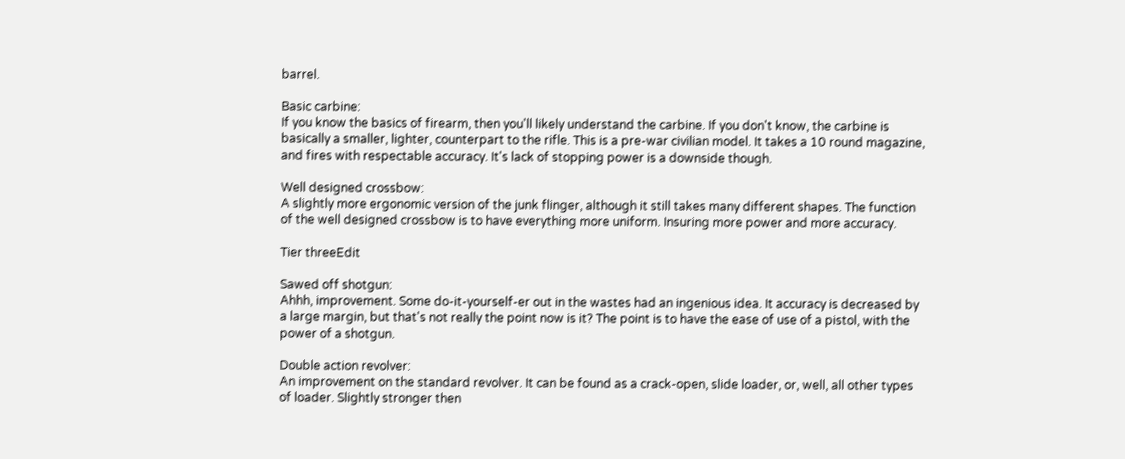barrel.

Basic carbine:
If you know the basics of firearm, then you'll likely understand the carbine. If you don't know, the carbine is basically a smaller, lighter, counterpart to the rifle. This is a pre-war civilian model. It takes a 10 round magazine, and fires with respectable accuracy. It's lack of stopping power is a downside though.

Well designed crossbow:
A slightly more ergonomic version of the junk flinger, although it still takes many different shapes. The function of the well designed crossbow is to have everything more uniform. Insuring more power and more accuracy.

Tier threeEdit

Sawed off shotgun:
Ahhh, improvement. Some do-it-yourself-er out in the wastes had an ingenious idea. It accuracy is decreased by a large margin, but that's not really the point now is it? The point is to have the ease of use of a pistol, with the power of a shotgun.

Double action revolver:
An improvement on the standard revolver. It can be found as a crack-open, slide loader, or, well, all other types of loader. Slightly stronger then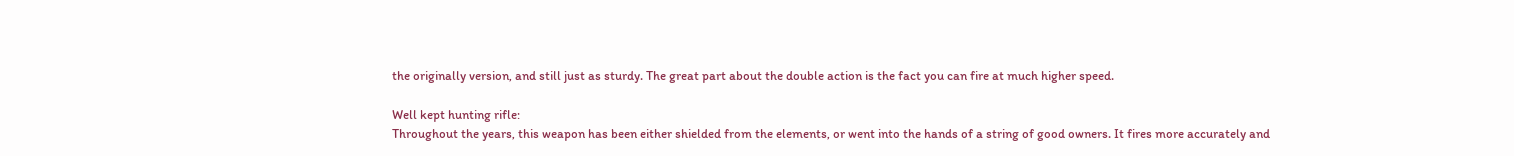the originally version, and still just as sturdy. The great part about the double action is the fact you can fire at much higher speed.

Well kept hunting rifle:
Throughout the years, this weapon has been either shielded from the elements, or went into the hands of a string of good owners. It fires more accurately and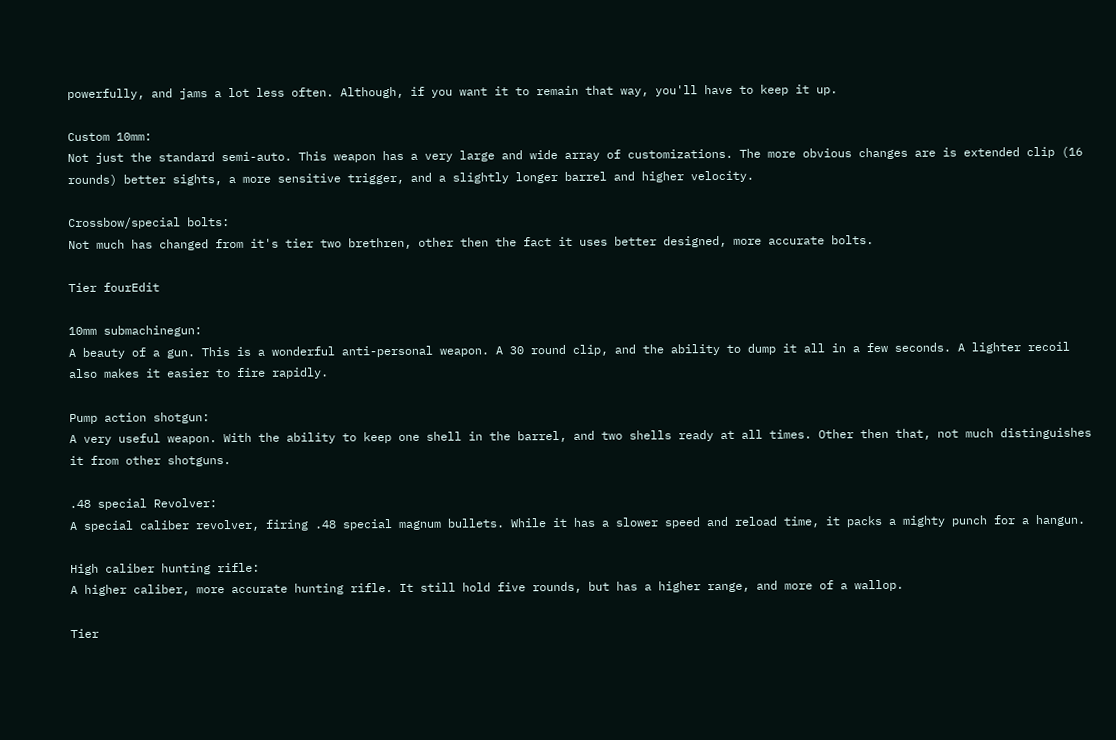powerfully, and jams a lot less often. Although, if you want it to remain that way, you'll have to keep it up.

Custom 10mm:
Not just the standard semi-auto. This weapon has a very large and wide array of customizations. The more obvious changes are is extended clip (16 rounds) better sights, a more sensitive trigger, and a slightly longer barrel and higher velocity.

Crossbow/special bolts:
Not much has changed from it's tier two brethren, other then the fact it uses better designed, more accurate bolts.

Tier fourEdit

10mm submachinegun:
A beauty of a gun. This is a wonderful anti-personal weapon. A 30 round clip, and the ability to dump it all in a few seconds. A lighter recoil also makes it easier to fire rapidly.

Pump action shotgun:
A very useful weapon. With the ability to keep one shell in the barrel, and two shells ready at all times. Other then that, not much distinguishes it from other shotguns.

.48 special Revolver:
A special caliber revolver, firing .48 special magnum bullets. While it has a slower speed and reload time, it packs a mighty punch for a hangun.

High caliber hunting rifle:
A higher caliber, more accurate hunting rifle. It still hold five rounds, but has a higher range, and more of a wallop.

Tier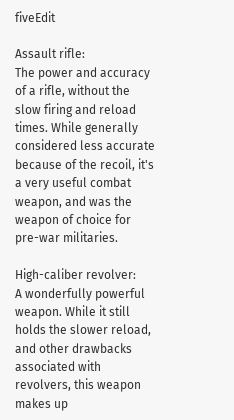fiveEdit

Assault rifle:
The power and accuracy of a rifle, without the slow firing and reload times. While generally considered less accurate because of the recoil, it's a very useful combat weapon, and was the weapon of choice for pre-war militaries.

High-caliber revolver:
A wonderfully powerful weapon. While it still holds the slower reload, and other drawbacks associated with revolvers, this weapon makes up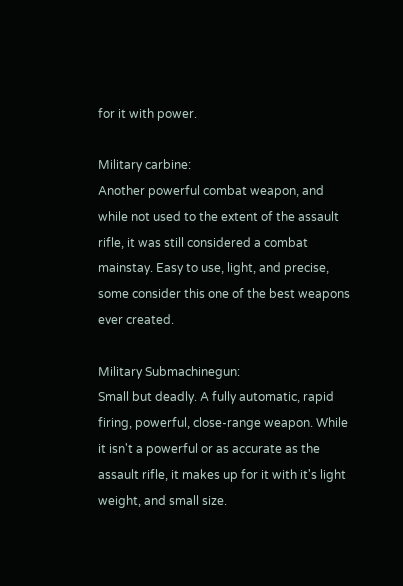for it with power.

Military carbine:
Another powerful combat weapon, and while not used to the extent of the assault rifle, it was still considered a combat mainstay. Easy to use, light, and precise, some consider this one of the best weapons ever created.

Military Submachinegun:
Small but deadly. A fully automatic, rapid firing, powerful, close-range weapon. While it isn't a powerful or as accurate as the assault rifle, it makes up for it with it's light weight, and small size.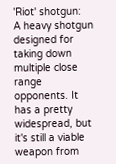'Riot' shotgun:
A heavy shotgun designed for taking down multiple close range opponents. It has a pretty widespread, but it's still a viable weapon from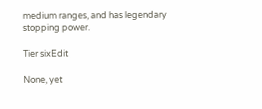medium ranges, and has legendary stopping power.

Tier sixEdit

None, yet